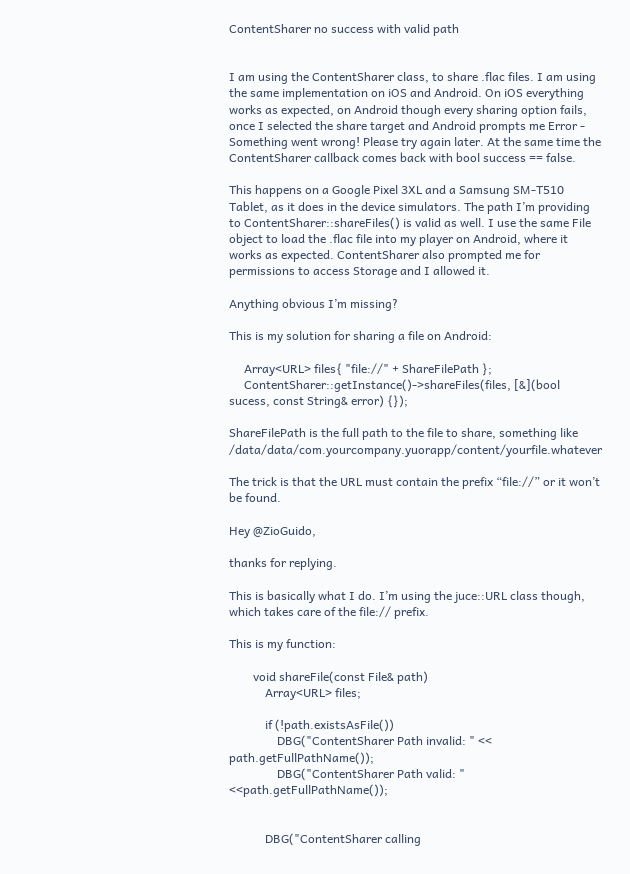ContentSharer no success with valid path


I am using the ContentSharer class, to share .flac files. I am using the same implementation on iOS and Android. On iOS everything works as expected, on Android though every sharing option fails, once I selected the share target and Android prompts me Error - Something went wrong! Please try again later. At the same time the ContentSharer callback comes back with bool success == false.

This happens on a Google Pixel 3XL and a Samsung SM-T510 Tablet, as it does in the device simulators. The path I’m providing to ContentSharer::shareFiles() is valid as well. I use the same File object to load the .flac file into my player on Android, where it works as expected. ContentSharer also prompted me for permissions to access Storage and I allowed it.

Anything obvious I’m missing?

This is my solution for sharing a file on Android:

     Array<URL> files{ "file://" + ShareFilePath };
     ContentSharer::getInstance()->shareFiles(files, [&](bool sucess, const String& error) {});

ShareFilePath is the full path to the file to share, something like /data/data/com.yourcompany.yuorapp/content/yourfile.whatever

The trick is that the URL must contain the prefix “file://” or it won’t be found.

Hey @ZioGuido,

thanks for replying.

This is basically what I do. I’m using the juce::URL class though, which takes care of the file:// prefix.

This is my function:

        void shareFile(const File& path)
            Array<URL> files;

            if (!path.existsAsFile())
                DBG("ContentSharer Path invalid: " << path.getFullPathName());
                DBG("ContentSharer Path valid: " <<path.getFullPathName());


            DBG("ContentSharer calling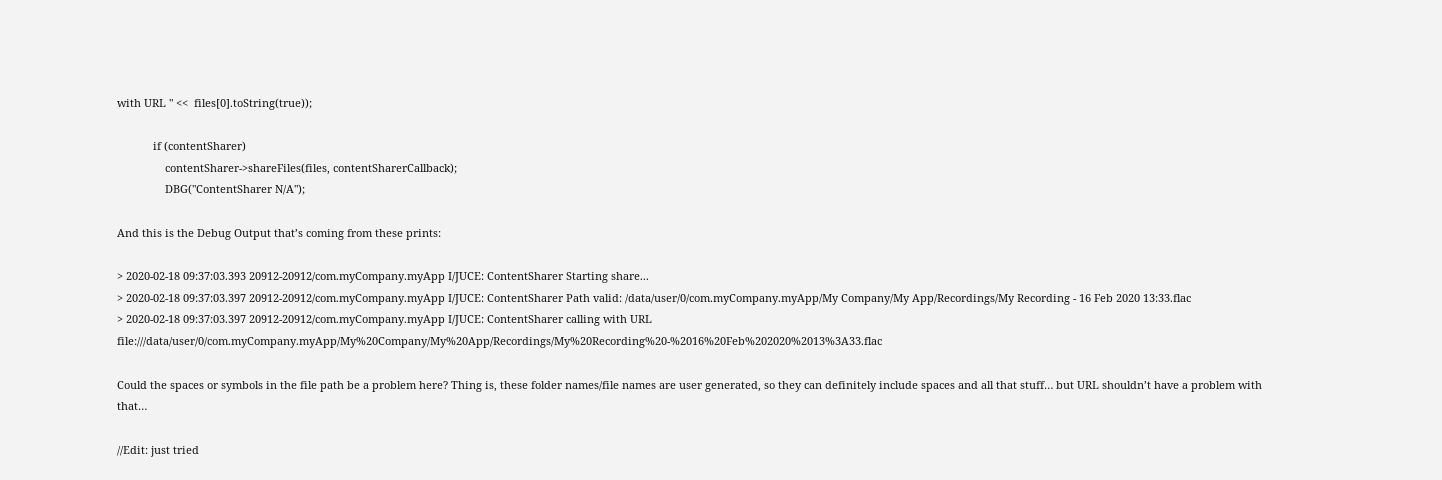with URL " <<  files[0].toString(true));

            if (contentSharer)
                contentSharer->shareFiles(files, contentSharerCallback);
                DBG("ContentSharer N/A");

And this is the Debug Output that’s coming from these prints:

> 2020-02-18 09:37:03.393 20912-20912/com.myCompany.myApp I/JUCE: ContentSharer Starting share...
> 2020-02-18 09:37:03.397 20912-20912/com.myCompany.myApp I/JUCE: ContentSharer Path valid: /data/user/0/com.myCompany.myApp/My Company/My App/Recordings/My Recording - 16 Feb 2020 13:33.flac
> 2020-02-18 09:37:03.397 20912-20912/com.myCompany.myApp I/JUCE: ContentSharer calling with URL file:///data/user/0/com.myCompany.myApp/My%20Company/My%20App/Recordings/My%20Recording%20-%2016%20Feb%202020%2013%3A33.flac

Could the spaces or symbols in the file path be a problem here? Thing is, these folder names/file names are user generated, so they can definitely include spaces and all that stuff… but URL shouldn’t have a problem with that…

//Edit: just tried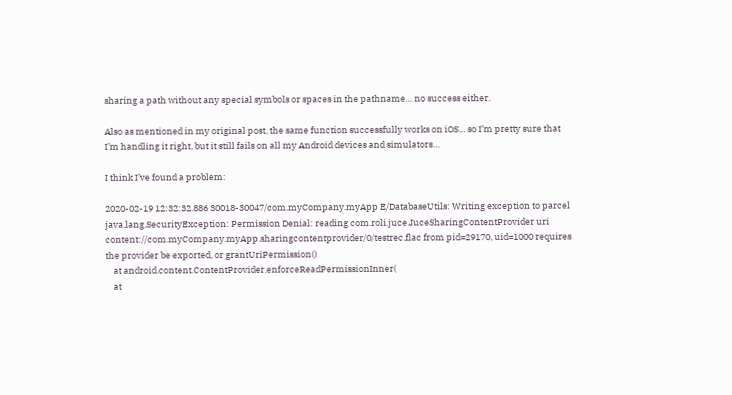sharing a path without any special symbols or spaces in the pathname… no success either.

Also as mentioned in my original post, the same function successfully works on iOS… so I’m pretty sure that I’m handling it right, but it still fails on all my Android devices and simulators…

I think I’ve found a problem:

2020-02-19 12:32:32.886 30018-30047/com.myCompany.myApp E/DatabaseUtils: Writing exception to parcel
java.lang.SecurityException: Permission Denial: reading com.roli.juce.JuceSharingContentProvider uri content://com.myCompany.myApp.sharingcontentprovider/0/testrec.flac from pid=29170, uid=1000 requires the provider be exported, or grantUriPermission()
    at android.content.ContentProvider.enforceReadPermissionInner(
    at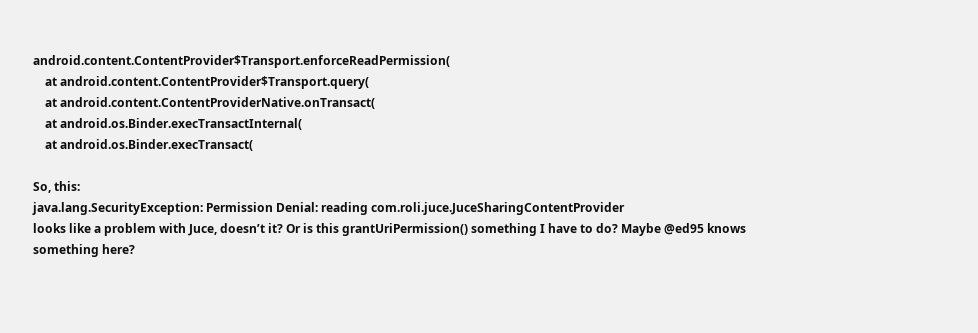android.content.ContentProvider$Transport.enforceReadPermission(
    at android.content.ContentProvider$Transport.query(
    at android.content.ContentProviderNative.onTransact(
    at android.os.Binder.execTransactInternal(
    at android.os.Binder.execTransact(

So, this:
java.lang.SecurityException: Permission Denial: reading com.roli.juce.JuceSharingContentProvider
looks like a problem with Juce, doesn’t it? Or is this grantUriPermission() something I have to do? Maybe @ed95 knows something here?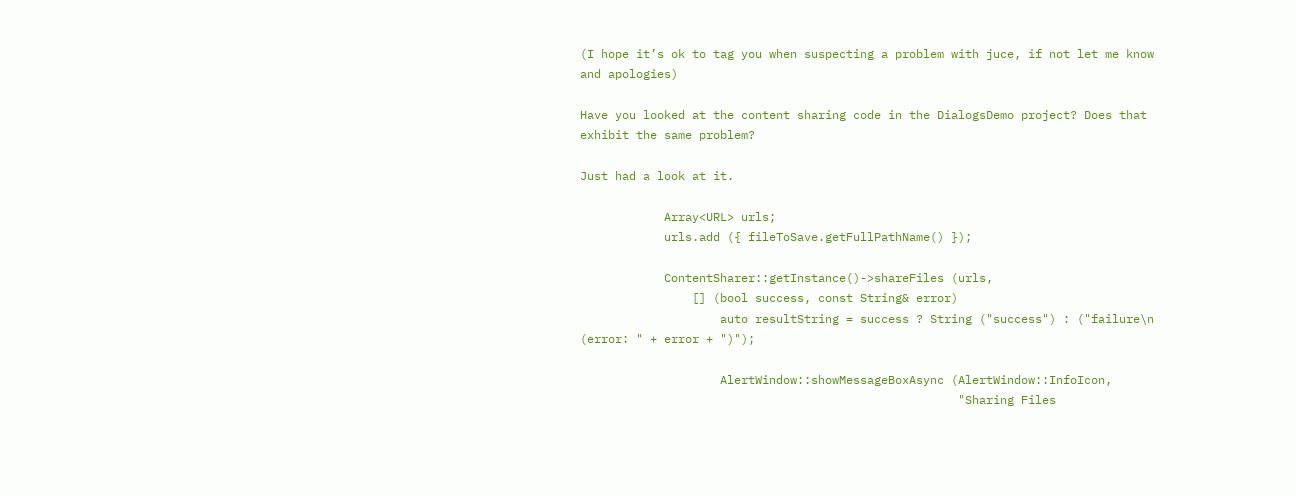(I hope it’s ok to tag you when suspecting a problem with juce, if not let me know and apologies)

Have you looked at the content sharing code in the DialogsDemo project? Does that exhibit the same problem?

Just had a look at it.

            Array<URL> urls;
            urls.add ({ fileToSave.getFullPathName() });

            ContentSharer::getInstance()->shareFiles (urls,
                [] (bool success, const String& error)
                    auto resultString = success ? String ("success") : ("failure\n (error: " + error + ")");

                    AlertWindow::showMessageBoxAsync (AlertWindow::InfoIcon,
                                                      "Sharing Files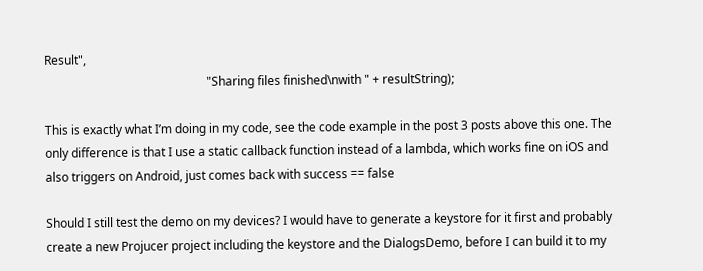Result",
                                                      "Sharing files finished\nwith " + resultString);

This is exactly what I’m doing in my code, see the code example in the post 3 posts above this one. The only difference is that I use a static callback function instead of a lambda, which works fine on iOS and also triggers on Android, just comes back with success == false

Should I still test the demo on my devices? I would have to generate a keystore for it first and probably create a new Projucer project including the keystore and the DialogsDemo, before I can build it to my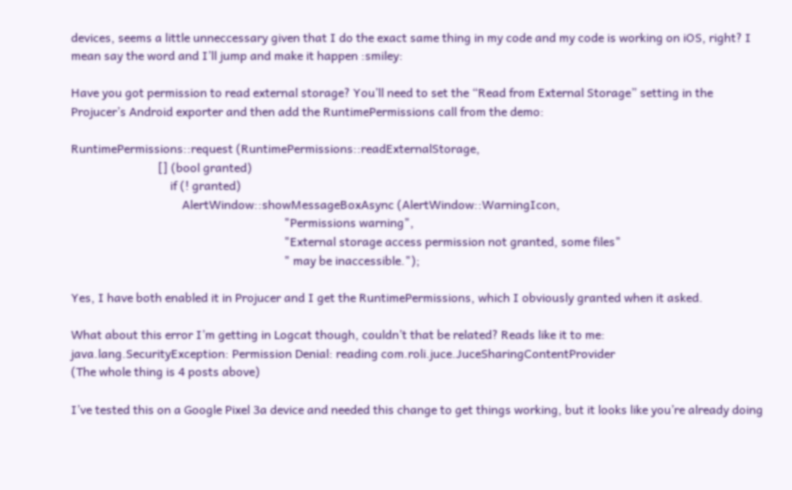devices, seems a little unneccessary given that I do the exact same thing in my code and my code is working on iOS, right? I mean say the word and I’ll jump and make it happen :smiley:

Have you got permission to read external storage? You’ll need to set the “Read from External Storage” setting in the Projucer’s Android exporter and then add the RuntimePermissions call from the demo:

RuntimePermissions::request (RuntimePermissions::readExternalStorage,
                             [] (bool granted)
                                 if (! granted)
                                     AlertWindow::showMessageBoxAsync (AlertWindow::WarningIcon,
                                                                       "Permissions warning",
                                                                       "External storage access permission not granted, some files"
                                                                       " may be inaccessible.");

Yes, I have both enabled it in Projucer and I get the RuntimePermissions, which I obviously granted when it asked.

What about this error I’m getting in Logcat though, couldn’t that be related? Reads like it to me:
java.lang.SecurityException: Permission Denial: reading com.roli.juce.JuceSharingContentProvider
(The whole thing is 4 posts above)

I’ve tested this on a Google Pixel 3a device and needed this change to get things working, but it looks like you’re already doing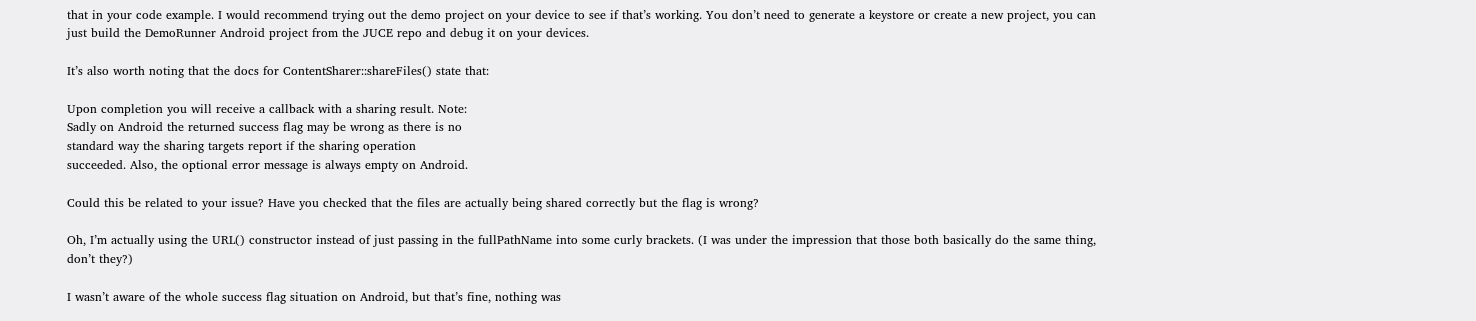that in your code example. I would recommend trying out the demo project on your device to see if that’s working. You don’t need to generate a keystore or create a new project, you can just build the DemoRunner Android project from the JUCE repo and debug it on your devices.

It’s also worth noting that the docs for ContentSharer::shareFiles() state that:

Upon completion you will receive a callback with a sharing result. Note:
Sadly on Android the returned success flag may be wrong as there is no
standard way the sharing targets report if the sharing operation
succeeded. Also, the optional error message is always empty on Android.

Could this be related to your issue? Have you checked that the files are actually being shared correctly but the flag is wrong?

Oh, I’m actually using the URL() constructor instead of just passing in the fullPathName into some curly brackets. (I was under the impression that those both basically do the same thing, don’t they?)

I wasn’t aware of the whole success flag situation on Android, but that’s fine, nothing was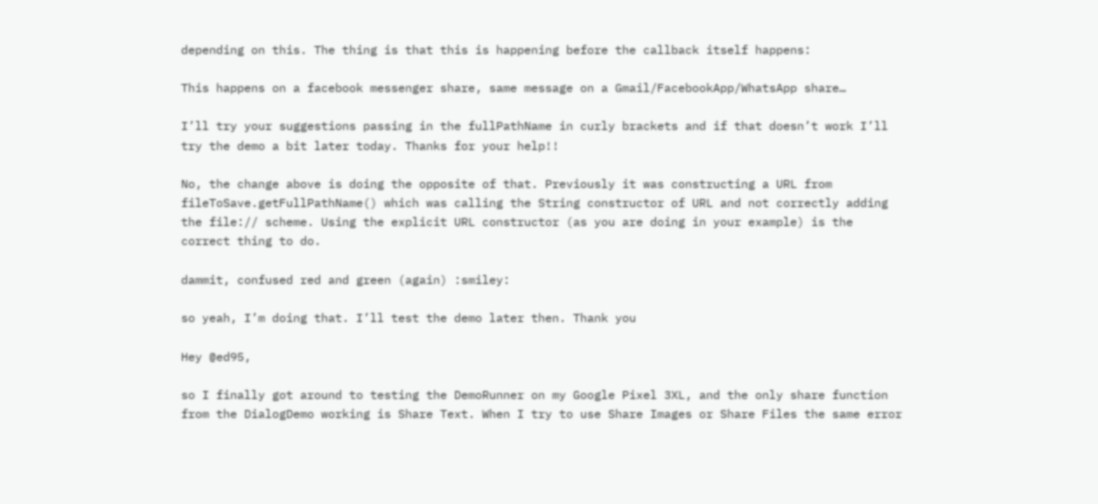depending on this. The thing is that this is happening before the callback itself happens:

This happens on a facebook messenger share, same message on a Gmail/FacebookApp/WhatsApp share…

I’ll try your suggestions passing in the fullPathName in curly brackets and if that doesn’t work I’ll try the demo a bit later today. Thanks for your help!!

No, the change above is doing the opposite of that. Previously it was constructing a URL from fileToSave.getFullPathName() which was calling the String constructor of URL and not correctly adding the file:// scheme. Using the explicit URL constructor (as you are doing in your example) is the correct thing to do.

dammit, confused red and green (again) :smiley:

so yeah, I’m doing that. I’ll test the demo later then. Thank you

Hey @ed95,

so I finally got around to testing the DemoRunner on my Google Pixel 3XL, and the only share function from the DialogDemo working is Share Text. When I try to use Share Images or Share Files the same error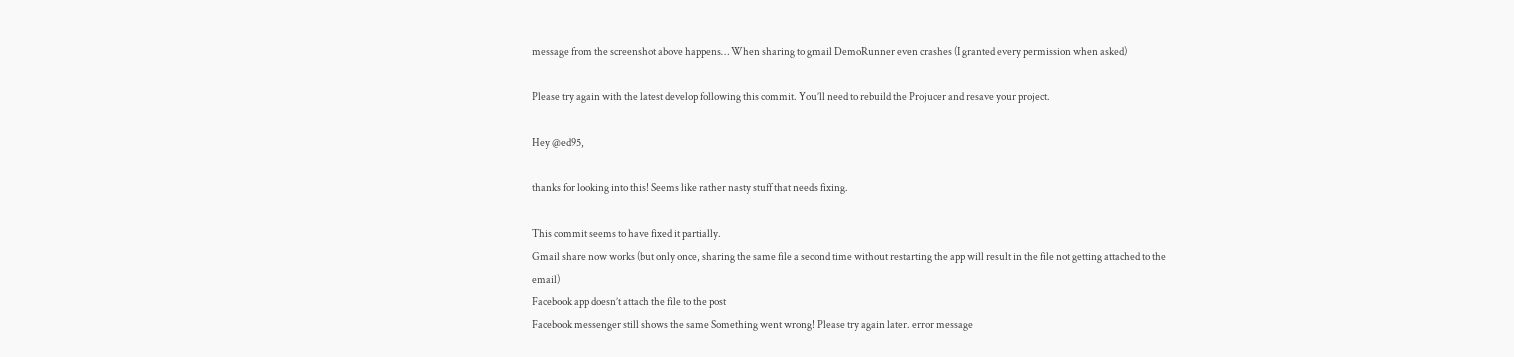message from the screenshot above happens… When sharing to gmail DemoRunner even crashes (I granted every permission when asked)

Please try again with the latest develop following this commit. You’ll need to rebuild the Projucer and resave your project.

Hey @ed95,

thanks for looking into this! Seems like rather nasty stuff that needs fixing.

This commit seems to have fixed it partially.
Gmail share now works (but only once, sharing the same file a second time without restarting the app will result in the file not getting attached to the email)
Facebook app doesn’t attach the file to the post
Facebook messenger still shows the same Something went wrong! Please try again later. error message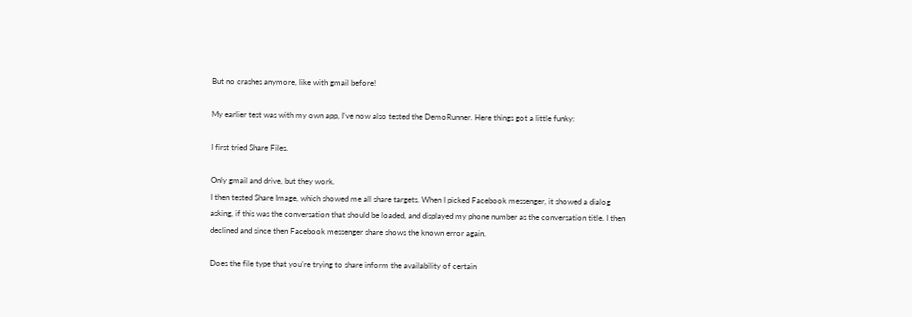But no crashes anymore, like with gmail before!

My earlier test was with my own app, I’ve now also tested the DemoRunner. Here things got a little funky:

I first tried Share Files.

Only gmail and drive, but they work.
I then tested Share Image, which showed me all share targets. When I picked Facebook messenger, it showed a dialog asking, if this was the conversation that should be loaded, and displayed my phone number as the conversation title. I then declined and since then Facebook messenger share shows the known error again.

Does the file type that you’re trying to share inform the availability of certain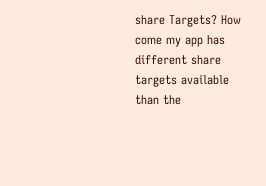share Targets? How come my app has different share targets available than the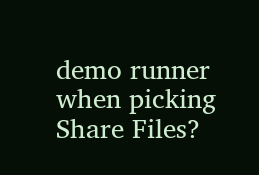demo runner when picking Share Files?